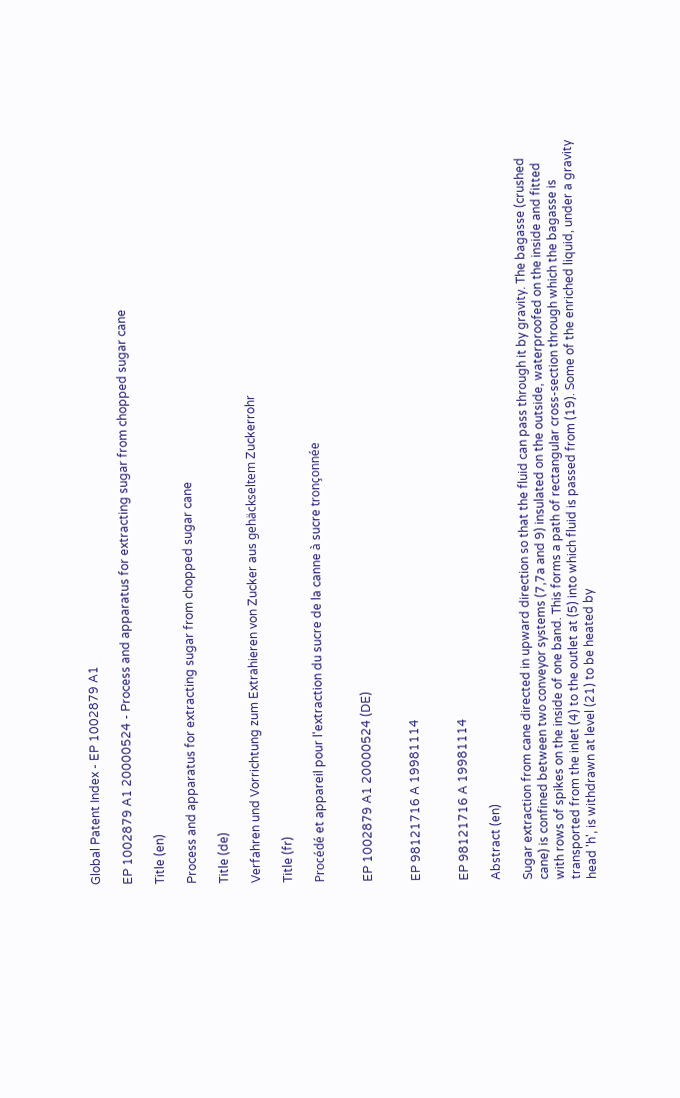Global Patent Index - EP 1002879 A1

EP 1002879 A1 20000524 - Process and apparatus for extracting sugar from chopped sugar cane

Title (en)

Process and apparatus for extracting sugar from chopped sugar cane

Title (de)

Verfahren und Vorrichtung zum Extrahieren von Zucker aus gehäckseltem Zuckerrohr

Title (fr)

Procédé et appareil pour l'extraction du sucre de la canne à sucre tronçonnée


EP 1002879 A1 20000524 (DE)


EP 98121716 A 19981114


EP 98121716 A 19981114

Abstract (en)

Sugar extraction from cane directed in upward direction so that the fluid can pass through it by gravity. The bagasse (crushed cane) is confined between two conveyor systems (7,7a and 9) insulated on the outside, waterproofed on the inside and fitted with rows of spikes on the inside of one band. This forms a path of rectangular cross-section through which the bagasse is transported from the inlet (4) to the outlet at (5) into which fluid is passed from (19). Some of the enriched liquid, under a gravity head 'h', is withdrawn at level (21) to be heated by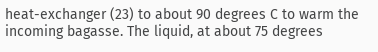heat-exchanger (23) to about 90 degrees C to warm the incoming bagasse. The liquid, at about 75 degrees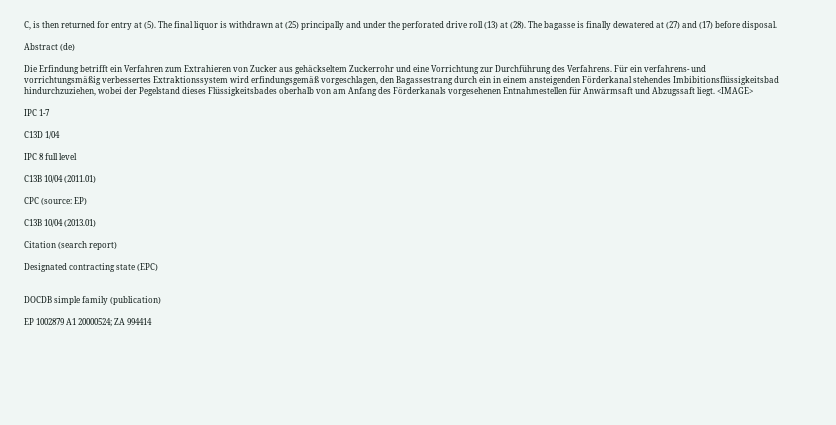C, is then returned for entry at (5). The final liquor is withdrawn at (25) principally and under the perforated drive roll (13) at (28). The bagasse is finally dewatered at (27) and (17) before disposal.

Abstract (de)

Die Erfindung betrifft ein Verfahren zum Extrahieren von Zucker aus gehäckseltem Zuckerrohr und eine Vorrichtung zur Durchführung des Verfahrens. Für ein verfahrens- und vorrichtungsmäßig verbessertes Extraktionssystem wird erfindungsgemäß vorgeschlagen, den Bagassestrang durch ein in einem ansteigenden Förderkanal stehendes Imbibitionsflüssigkeitsbad hindurchzuziehen, wobei der Pegelstand dieses Flüssigkeitsbades oberhalb von am Anfang des Förderkanals vorgesehenen Entnahmestellen für Anwärmsaft und Abzugssaft liegt. <IMAGE>

IPC 1-7

C13D 1/04

IPC 8 full level

C13B 10/04 (2011.01)

CPC (source: EP)

C13B 10/04 (2013.01)

Citation (search report)

Designated contracting state (EPC)


DOCDB simple family (publication)

EP 1002879 A1 20000524; ZA 994414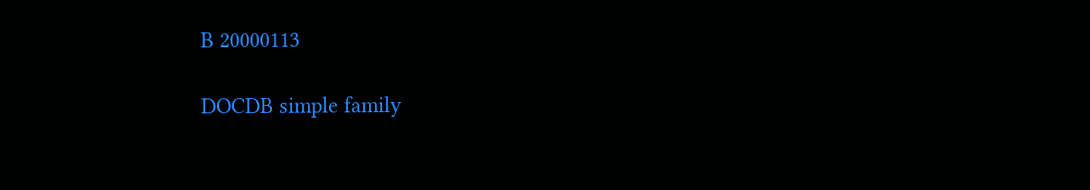B 20000113

DOCDB simple family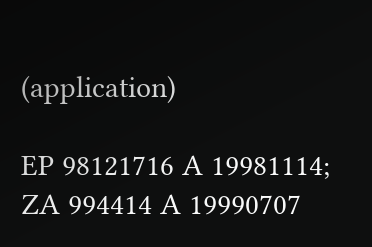(application)

EP 98121716 A 19981114; ZA 994414 A 19990707